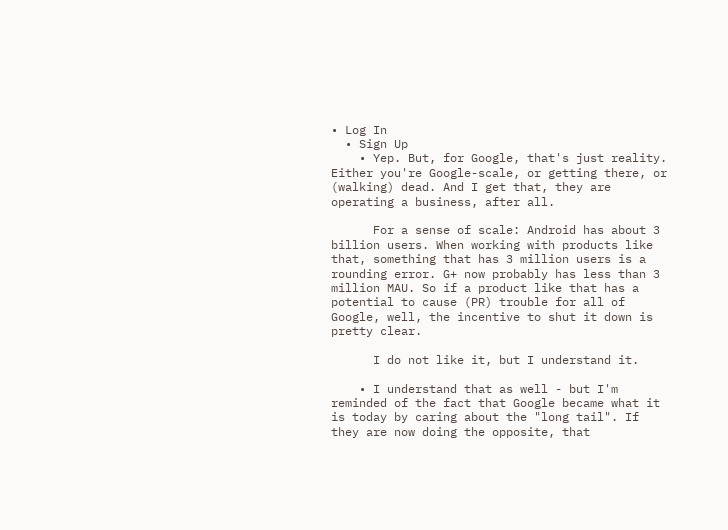• Log In
  • Sign Up
    • Yep. But, for Google, that's just reality. Either you're Google-scale, or getting there, or (walking) dead. And I get that, they are operating a business, after all.

      For a sense of scale: Android has about 3 billion users. When working with products like that, something that has 3 million users is a rounding error. G+ now probably has less than 3 million MAU. So if a product like that has a potential to cause (PR) trouble for all of Google, well, the incentive to shut it down is pretty clear.

      I do not like it, but I understand it.

    • I understand that as well - but I'm reminded of the fact that Google became what it is today by caring about the "long tail". If they are now doing the opposite, that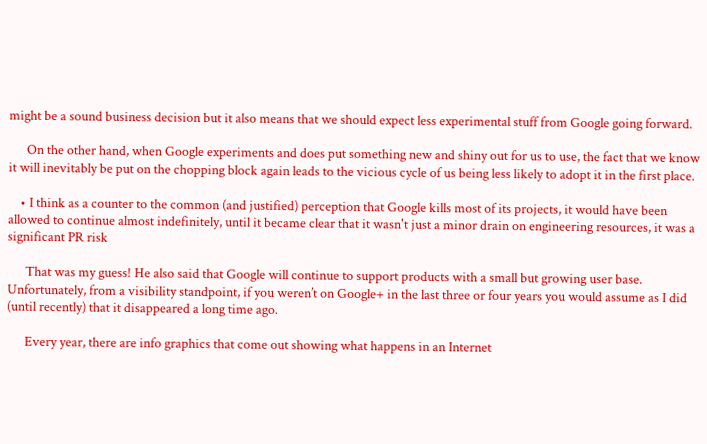might be a sound business decision but it also means that we should expect less experimental stuff from Google going forward.

      On the other hand, when Google experiments and does put something new and shiny out for us to use, the fact that we know it will inevitably be put on the chopping block again leads to the vicious cycle of us being less likely to adopt it in the first place.

    • I think as a counter to the common (and justified) perception that Google kills most of its projects, it would have been allowed to continue almost indefinitely, until it became clear that it wasn't just a minor drain on engineering resources, it was a significant PR risk

      That was my guess! He also said that Google will continue to support products with a small but growing user base. Unfortunately, from a visibility standpoint, if you weren’t on Google+ in the last three or four years you would assume as I did (until recently) that it disappeared a long time ago.

      Every year, there are info graphics that come out showing what happens in an Internet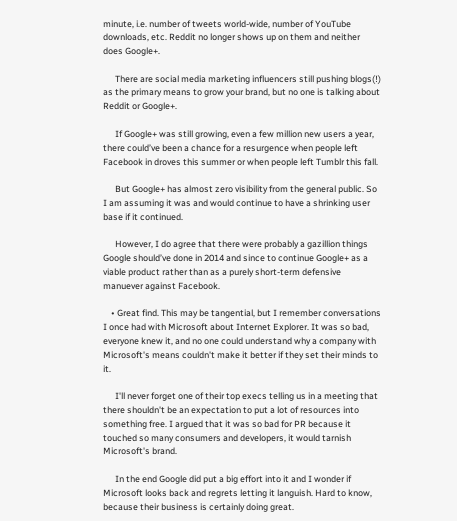minute, i.e. number of tweets world-wide, number of YouTube downloads, etc. Reddit no longer shows up on them and neither does Google+.

      There are social media marketing influencers still pushing blogs(!) as the primary means to grow your brand, but no one is talking about Reddit or Google+.

      If Google+ was still growing, even a few million new users a year, there could’ve been a chance for a resurgence when people left Facebook in droves this summer or when people left Tumblr this fall.

      But Google+ has almost zero visibility from the general public. So I am assuming it was and would continue to have a shrinking user base if it continued.

      However, I do agree that there were probably a gazillion things Google should’ve done in 2014 and since to continue Google+ as a viable product rather than as a purely short-term defensive manuever against Facebook.

    • Great find. This may be tangential, but I remember conversations I once had with Microsoft about Internet Explorer. It was so bad, everyone knew it, and no one could understand why a company with Microsoft's means couldn't make it better if they set their minds to it.

      I'll never forget one of their top execs telling us in a meeting that there shouldn't be an expectation to put a lot of resources into something free. I argued that it was so bad for PR because it touched so many consumers and developers, it would tarnish Microsoft's brand.

      In the end Google did put a big effort into it and I wonder if Microsoft looks back and regrets letting it languish. Hard to know, because their business is certainly doing great.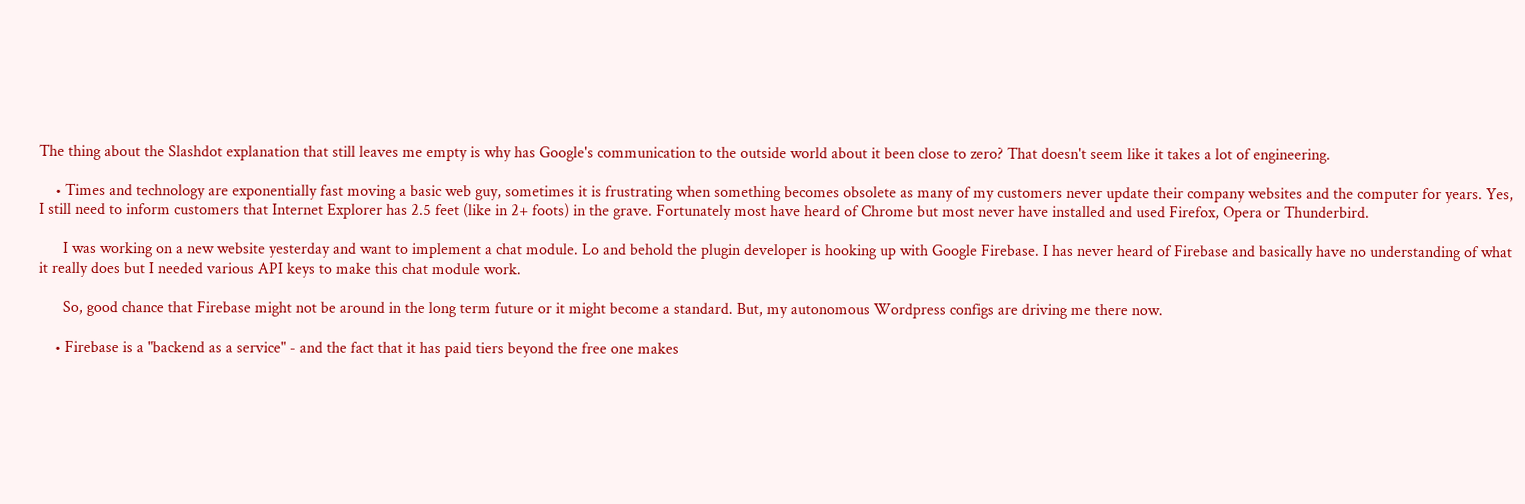The thing about the Slashdot explanation that still leaves me empty is why has Google's communication to the outside world about it been close to zero? That doesn't seem like it takes a lot of engineering.

    • Times and technology are exponentially fast moving a basic web guy, sometimes it is frustrating when something becomes obsolete as many of my customers never update their company websites and the computer for years. Yes, I still need to inform customers that Internet Explorer has 2.5 feet (like in 2+ foots) in the grave. Fortunately most have heard of Chrome but most never have installed and used Firefox, Opera or Thunderbird.

      I was working on a new website yesterday and want to implement a chat module. Lo and behold the plugin developer is hooking up with Google Firebase. I has never heard of Firebase and basically have no understanding of what it really does but I needed various API keys to make this chat module work.

      So, good chance that Firebase might not be around in the long term future or it might become a standard. But, my autonomous Wordpress configs are driving me there now.

    • Firebase is a "backend as a service" - and the fact that it has paid tiers beyond the free one makes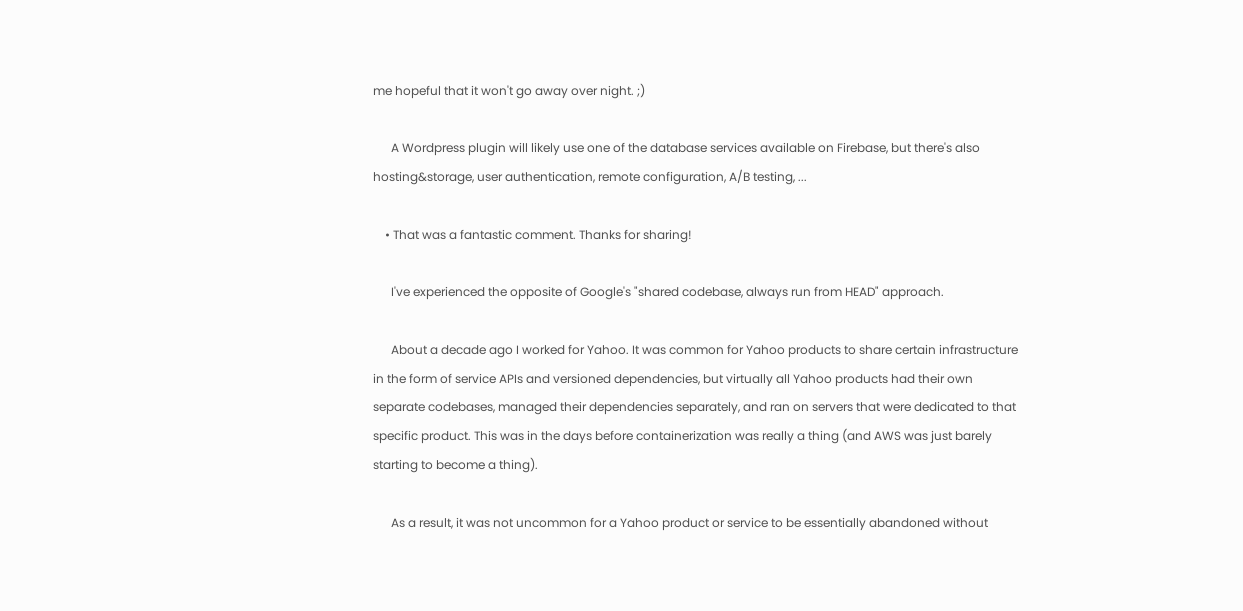me hopeful that it won't go away over night. ;)

      A Wordpress plugin will likely use one of the database services available on Firebase, but there's also hosting&storage, user authentication, remote configuration, A/B testing, ...

    • That was a fantastic comment. Thanks for sharing!

      I've experienced the opposite of Google's "shared codebase, always run from HEAD" approach.

      About a decade ago I worked for Yahoo. It was common for Yahoo products to share certain infrastructure in the form of service APIs and versioned dependencies, but virtually all Yahoo products had their own separate codebases, managed their dependencies separately, and ran on servers that were dedicated to that specific product. This was in the days before containerization was really a thing (and AWS was just barely starting to become a thing).

      As a result, it was not uncommon for a Yahoo product or service to be essentially abandoned without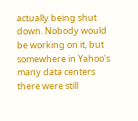actually being shut down. Nobody would be working on it, but somewhere in Yahoo's many data centers there were still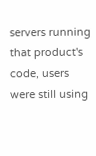servers running that product's code, users were still using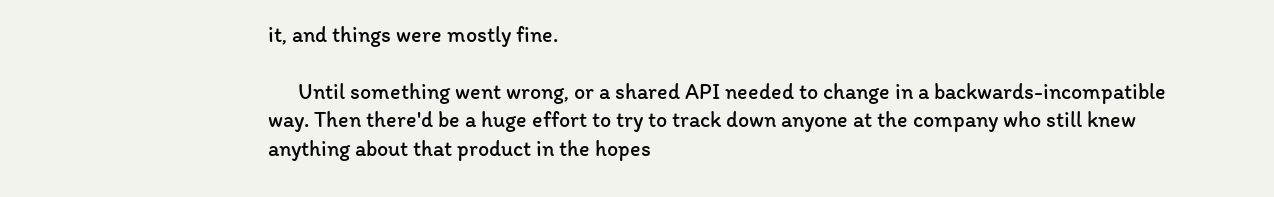it, and things were mostly fine.

      Until something went wrong, or a shared API needed to change in a backwards-incompatible way. Then there'd be a huge effort to try to track down anyone at the company who still knew anything about that product in the hopes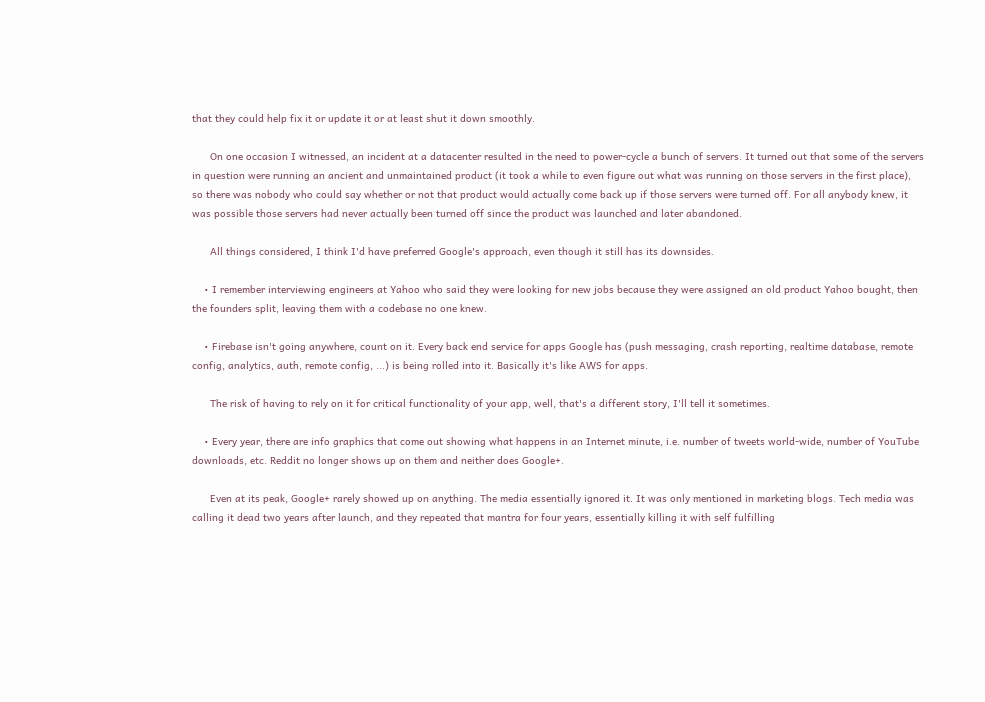that they could help fix it or update it or at least shut it down smoothly.

      On one occasion I witnessed, an incident at a datacenter resulted in the need to power-cycle a bunch of servers. It turned out that some of the servers in question were running an ancient and unmaintained product (it took a while to even figure out what was running on those servers in the first place), so there was nobody who could say whether or not that product would actually come back up if those servers were turned off. For all anybody knew, it was possible those servers had never actually been turned off since the product was launched and later abandoned.

      All things considered, I think I'd have preferred Google's approach, even though it still has its downsides.

    • I remember interviewing engineers at Yahoo who said they were looking for new jobs because they were assigned an old product Yahoo bought, then the founders split, leaving them with a codebase no one knew.

    • Firebase isn't going anywhere, count on it. Every back end service for apps Google has (push messaging, crash reporting, realtime database, remote config, analytics, auth, remote config, ...) is being rolled into it. Basically it's like AWS for apps.

      The risk of having to rely on it for critical functionality of your app, well, that's a different story, I'll tell it sometimes.

    • Every year, there are info graphics that come out showing what happens in an Internet minute, i.e. number of tweets world-wide, number of YouTube downloads, etc. Reddit no longer shows up on them and neither does Google+.

      Even at its peak, Google+ rarely showed up on anything. The media essentially ignored it. It was only mentioned in marketing blogs. Tech media was calling it dead two years after launch, and they repeated that mantra for four years, essentially killing it with self fulfilling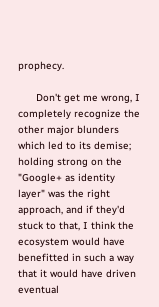prophecy.

      Don't get me wrong, I completely recognize the other major blunders which led to its demise; holding strong on the "Google+ as identity layer" was the right approach, and if they'd stuck to that, I think the ecosystem would have benefitted in such a way that it would have driven eventual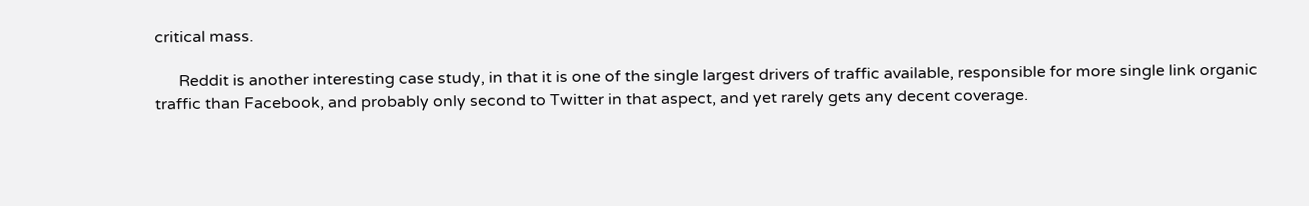critical mass.

      Reddit is another interesting case study, in that it is one of the single largest drivers of traffic available, responsible for more single link organic traffic than Facebook, and probably only second to Twitter in that aspect, and yet rarely gets any decent coverage.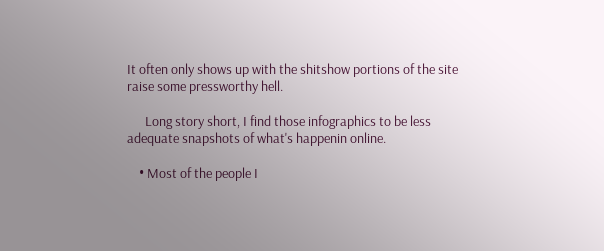It often only shows up with the shitshow portions of the site raise some pressworthy hell.

      Long story short, I find those infographics to be less adequate snapshots of what's happenin online.

    • Most of the people I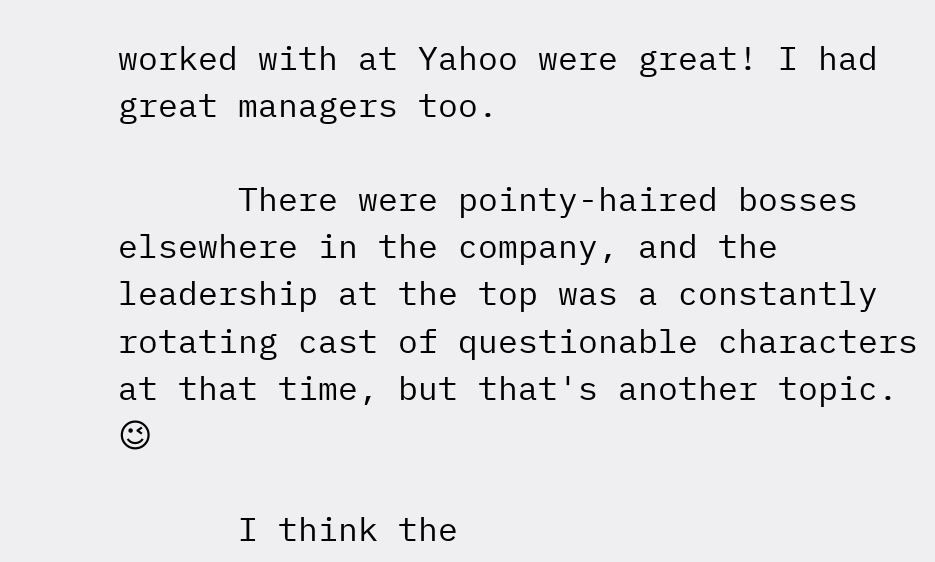worked with at Yahoo were great! I had great managers too.

      There were pointy-haired bosses elsewhere in the company, and the leadership at the top was a constantly rotating cast of questionable characters at that time, but that's another topic. 😉

      I think the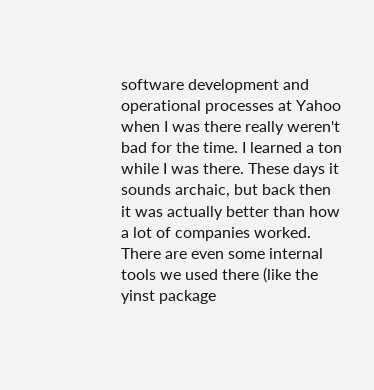software development and operational processes at Yahoo when I was there really weren't bad for the time. I learned a ton while I was there. These days it sounds archaic, but back then it was actually better than how a lot of companies worked. There are even some internal tools we used there (like the yinst package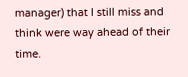manager) that I still miss and think were way ahead of their time.